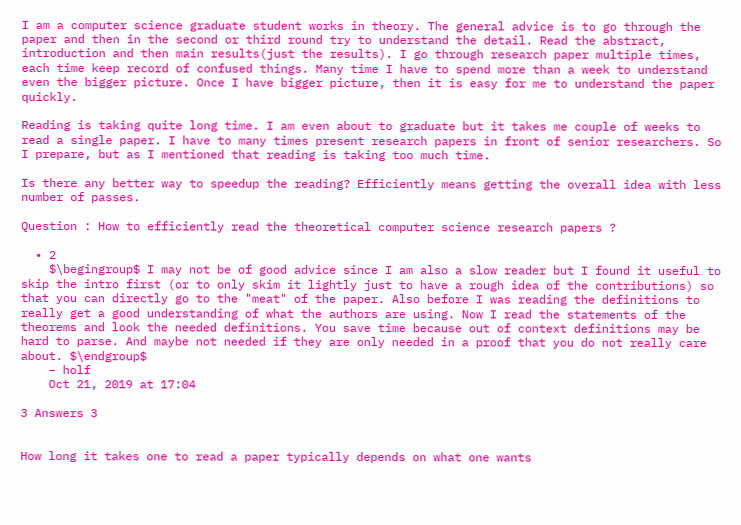I am a computer science graduate student works in theory. The general advice is to go through the paper and then in the second or third round try to understand the detail. Read the abstract, introduction and then main results(just the results). I go through research paper multiple times, each time keep record of confused things. Many time I have to spend more than a week to understand even the bigger picture. Once I have bigger picture, then it is easy for me to understand the paper quickly.

Reading is taking quite long time. I am even about to graduate but it takes me couple of weeks to read a single paper. I have to many times present research papers in front of senior researchers. So I prepare, but as I mentioned that reading is taking too much time.

Is there any better way to speedup the reading? Efficiently means getting the overall idea with less number of passes.

Question : How to efficiently read the theoretical computer science research papers ?

  • 2
    $\begingroup$ I may not be of good advice since I am also a slow reader but I found it useful to skip the intro first (or to only skim it lightly just to have a rough idea of the contributions) so that you can directly go to the "meat" of the paper. Also before I was reading the definitions to really get a good understanding of what the authors are using. Now I read the statements of the theorems and look the needed definitions. You save time because out of context definitions may be hard to parse. And maybe not needed if they are only needed in a proof that you do not really care about. $\endgroup$
    – holf
    Oct 21, 2019 at 17:04

3 Answers 3


How long it takes one to read a paper typically depends on what one wants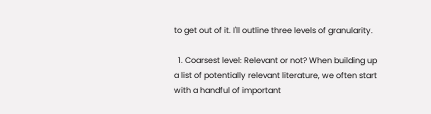to get out of it. I'll outline three levels of granularity.

  1. Coarsest level: Relevant or not? When building up a list of potentially relevant literature, we often start with a handful of important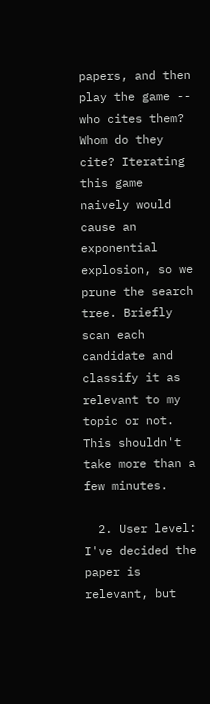papers, and then play the game -- who cites them? Whom do they cite? Iterating this game naively would cause an exponential explosion, so we prune the search tree. Briefly scan each candidate and classify it as relevant to my topic or not. This shouldn't take more than a few minutes.

  2. User level: I've decided the paper is relevant, but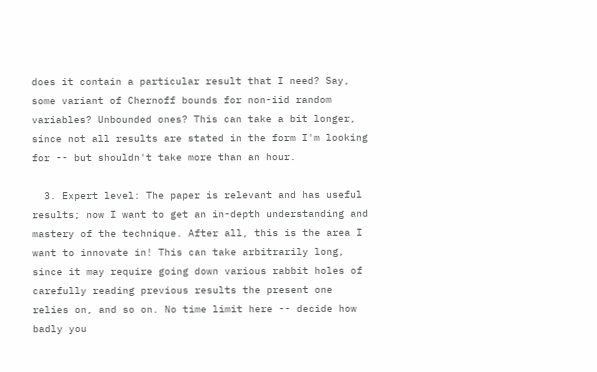does it contain a particular result that I need? Say, some variant of Chernoff bounds for non-iid random variables? Unbounded ones? This can take a bit longer, since not all results are stated in the form I'm looking for -- but shouldn't take more than an hour.

  3. Expert level: The paper is relevant and has useful results; now I want to get an in-depth understanding and mastery of the technique. After all, this is the area I want to innovate in! This can take arbitrarily long, since it may require going down various rabbit holes of carefully reading previous results the present one relies on, and so on. No time limit here -- decide how badly you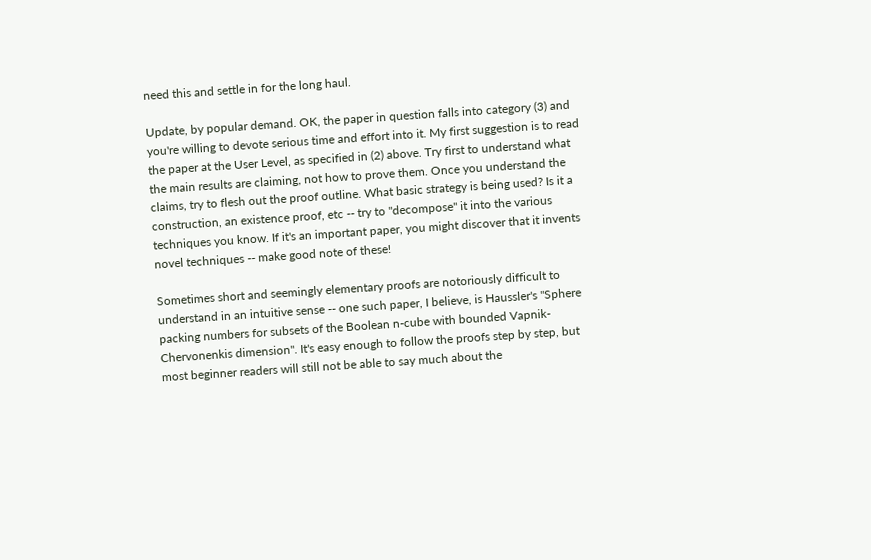need this and settle in for the long haul.

Update, by popular demand. OK, the paper in question falls into category (3) and you're willing to devote serious time and effort into it. My first suggestion is to read the paper at the User Level, as specified in (2) above. Try first to understand what the main results are claiming, not how to prove them. Once you understand the claims, try to flesh out the proof outline. What basic strategy is being used? Is it a construction, an existence proof, etc -- try to "decompose" it into the various techniques you know. If it's an important paper, you might discover that it invents novel techniques -- make good note of these!

Sometimes short and seemingly elementary proofs are notoriously difficult to understand in an intuitive sense -- one such paper, I believe, is Haussler's "Sphere packing numbers for subsets of the Boolean n-cube with bounded Vapnik-Chervonenkis dimension". It's easy enough to follow the proofs step by step, but most beginner readers will still not be able to say much about the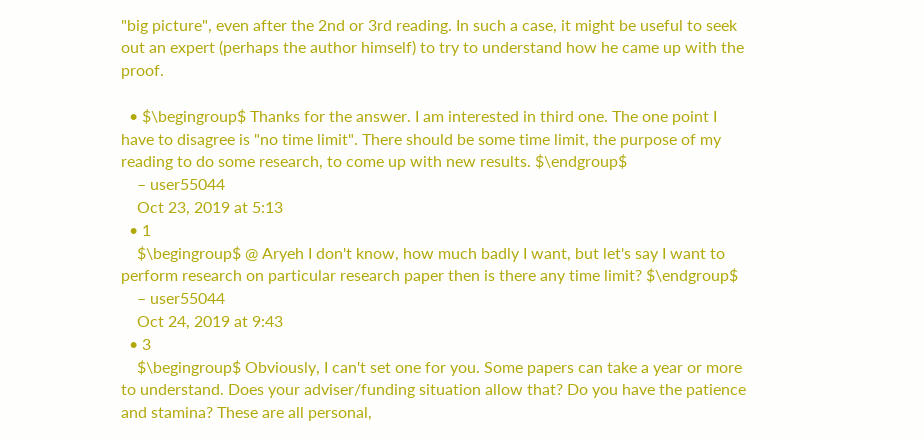"big picture", even after the 2nd or 3rd reading. In such a case, it might be useful to seek out an expert (perhaps the author himself) to try to understand how he came up with the proof.

  • $\begingroup$ Thanks for the answer. I am interested in third one. The one point I have to disagree is "no time limit". There should be some time limit, the purpose of my reading to do some research, to come up with new results. $\endgroup$
    – user55044
    Oct 23, 2019 at 5:13
  • 1
    $\begingroup$ @ Aryeh I don't know, how much badly I want, but let's say I want to perform research on particular research paper then is there any time limit? $\endgroup$
    – user55044
    Oct 24, 2019 at 9:43
  • 3
    $\begingroup$ Obviously, I can't set one for you. Some papers can take a year or more to understand. Does your adviser/funding situation allow that? Do you have the patience and stamina? These are all personal,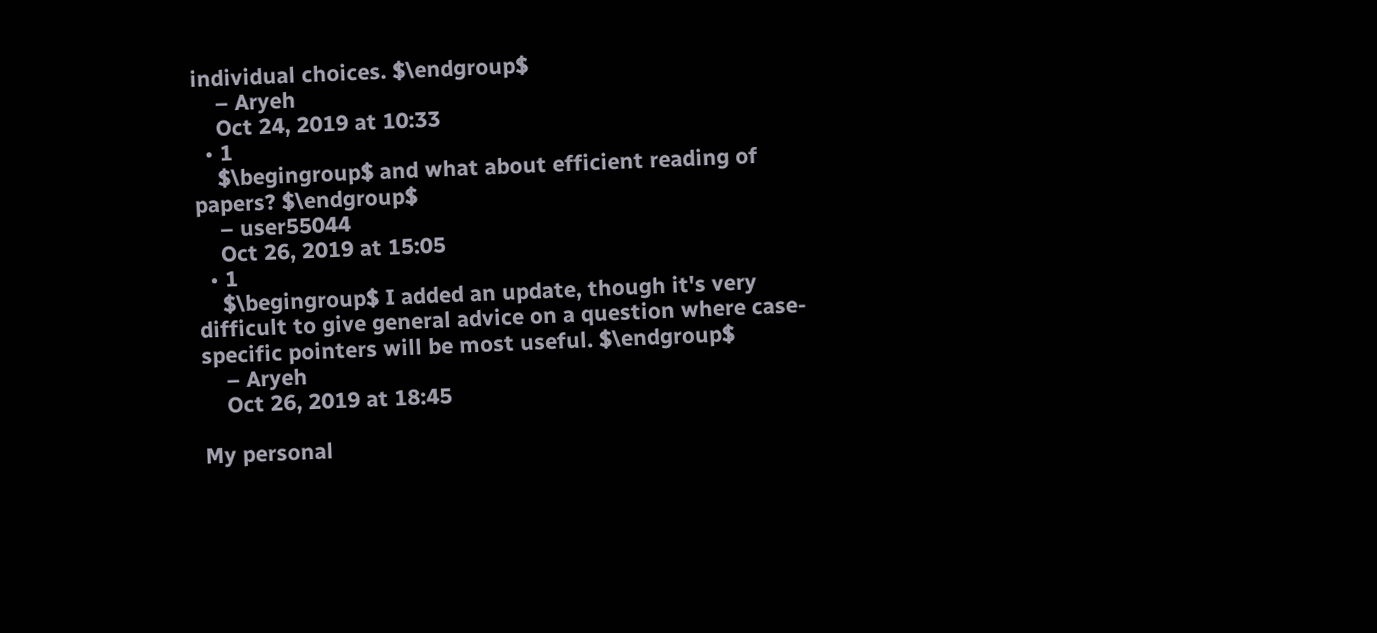individual choices. $\endgroup$
    – Aryeh
    Oct 24, 2019 at 10:33
  • 1
    $\begingroup$ and what about efficient reading of papers? $\endgroup$
    – user55044
    Oct 26, 2019 at 15:05
  • 1
    $\begingroup$ I added an update, though it's very difficult to give general advice on a question where case-specific pointers will be most useful. $\endgroup$
    – Aryeh
    Oct 26, 2019 at 18:45

My personal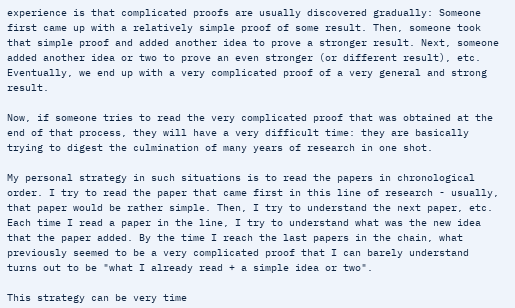experience is that complicated proofs are usually discovered gradually: Someone first came up with a relatively simple proof of some result. Then, someone took that simple proof and added another idea to prove a stronger result. Next, someone added another idea or two to prove an even stronger (or different result), etc. Eventually, we end up with a very complicated proof of a very general and strong result.

Now, if someone tries to read the very complicated proof that was obtained at the end of that process, they will have a very difficult time: they are basically trying to digest the culmination of many years of research in one shot.

My personal strategy in such situations is to read the papers in chronological order. I try to read the paper that came first in this line of research - usually, that paper would be rather simple. Then, I try to understand the next paper, etc. Each time I read a paper in the line, I try to understand what was the new idea that the paper added. By the time I reach the last papers in the chain, what previously seemed to be a very complicated proof that I can barely understand turns out to be "what I already read + a simple idea or two".

This strategy can be very time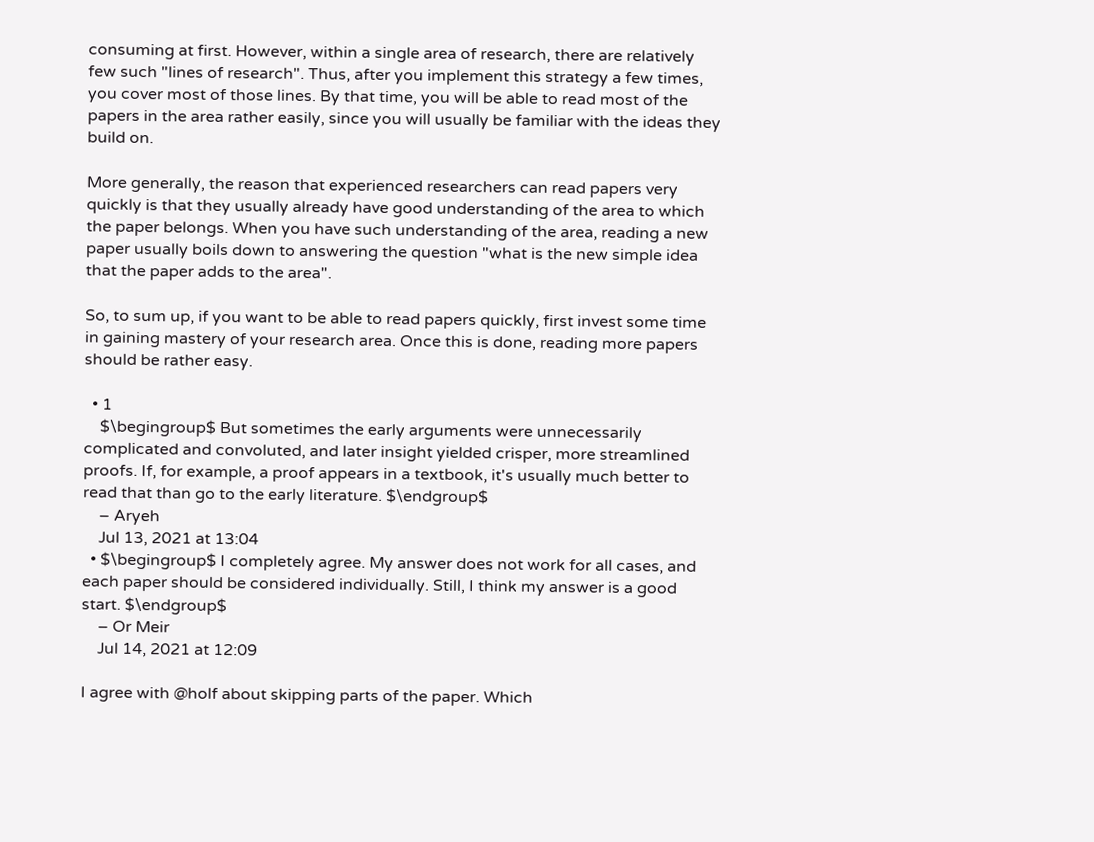consuming at first. However, within a single area of research, there are relatively few such "lines of research". Thus, after you implement this strategy a few times, you cover most of those lines. By that time, you will be able to read most of the papers in the area rather easily, since you will usually be familiar with the ideas they build on.

More generally, the reason that experienced researchers can read papers very quickly is that they usually already have good understanding of the area to which the paper belongs. When you have such understanding of the area, reading a new paper usually boils down to answering the question "what is the new simple idea that the paper adds to the area".

So, to sum up, if you want to be able to read papers quickly, first invest some time in gaining mastery of your research area. Once this is done, reading more papers should be rather easy.

  • 1
    $\begingroup$ But sometimes the early arguments were unnecessarily complicated and convoluted, and later insight yielded crisper, more streamlined proofs. If, for example, a proof appears in a textbook, it's usually much better to read that than go to the early literature. $\endgroup$
    – Aryeh
    Jul 13, 2021 at 13:04
  • $\begingroup$ I completely agree. My answer does not work for all cases, and each paper should be considered individually. Still, I think my answer is a good start. $\endgroup$
    – Or Meir
    Jul 14, 2021 at 12:09

I agree with @holf about skipping parts of the paper. Which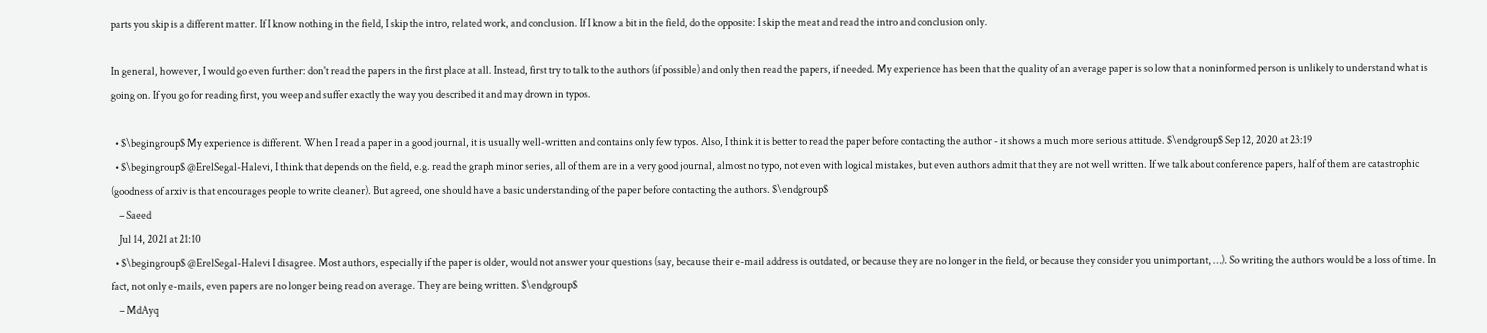parts you skip is a different matter. If I know nothing in the field, I skip the intro, related work, and conclusion. If I know a bit in the field, do the opposite: I skip the meat and read the intro and conclusion only.

In general, however, I would go even further: don't read the papers in the first place at all. Instead, first try to talk to the authors (if possible) and only then read the papers, if needed. My experience has been that the quality of an average paper is so low that a noninformed person is unlikely to understand what is going on. If you go for reading first, you weep and suffer exactly the way you described it and may drown in typos.

  • $\begingroup$ My experience is different. When I read a paper in a good journal, it is usually well-written and contains only few typos. Also, I think it is better to read the paper before contacting the author - it shows a much more serious attitude. $\endgroup$ Sep 12, 2020 at 23:19
  • $\begingroup$ @ErelSegal-Halevi, I think that depends on the field, e.g. read the graph minor series, all of them are in a very good journal, almost no typo, not even with logical mistakes, but even authors admit that they are not well written. If we talk about conference papers, half of them are catastrophic (goodness of arxiv is that encourages people to write cleaner). But agreed, one should have a basic understanding of the paper before contacting the authors. $\endgroup$
    – Saeed
    Jul 14, 2021 at 21:10
  • $\begingroup$ @ErelSegal-Halevi I disagree. Most authors, especially if the paper is older, would not answer your questions (say, because their e-mail address is outdated, or because they are no longer in the field, or because they consider you unimportant, …). So writing the authors would be a loss of time. In fact, not only e-mails, even papers are no longer being read on average. They are being written. $\endgroup$
    – MdAyq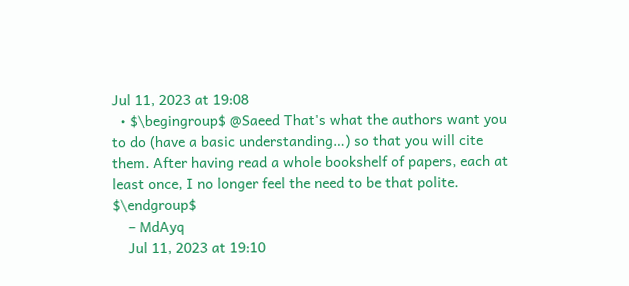Jul 11, 2023 at 19:08
  • $\begingroup$ @Saeed That's what the authors want you to do (have a basic understanding…) so that you will cite them. After having read a whole bookshelf of papers, each at least once, I no longer feel the need to be that polite. $\endgroup$
    – MdAyq
    Jul 11, 2023 at 19:10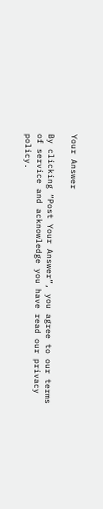Your Answer

By clicking “Post Your Answer”, you agree to our terms of service and acknowledge you have read our privacy policy.